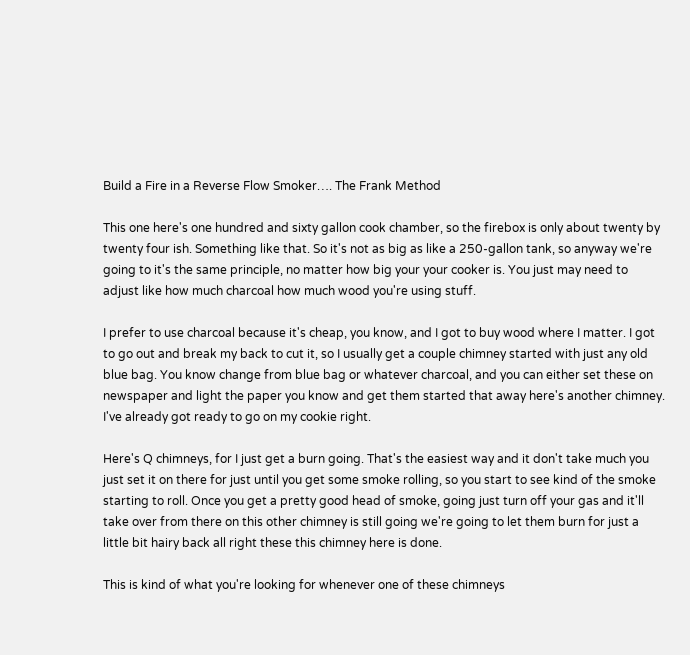Build a Fire in a Reverse Flow Smoker…. The Frank Method

This one here's one hundred and sixty gallon cook chamber, so the firebox is only about twenty by twenty four ish. Something like that. So it's not as big as like a 250-gallon tank, so anyway we're going to it's the same principle, no matter how big your your cooker is. You just may need to adjust like how much charcoal how much wood you're using stuff.

I prefer to use charcoal because it's cheap, you know, and I got to buy wood where I matter. I got to go out and break my back to cut it, so I usually get a couple chimney started with just any old blue bag. You know change from blue bag or whatever charcoal, and you can either set these on newspaper and light the paper you know and get them started that away here's another chimney. I've already got ready to go on my cookie right.

Here's Q chimneys, for I just get a burn going. That's the easiest way and it don't take much you just set it on there for just until you get some smoke rolling, so you start to see kind of the smoke starting to roll. Once you get a pretty good head of smoke, going just turn off your gas and it'll take over from there on this other chimney is still going we're going to let them burn for just a little bit hairy back all right these this chimney here is done.

This is kind of what you're looking for whenever one of these chimneys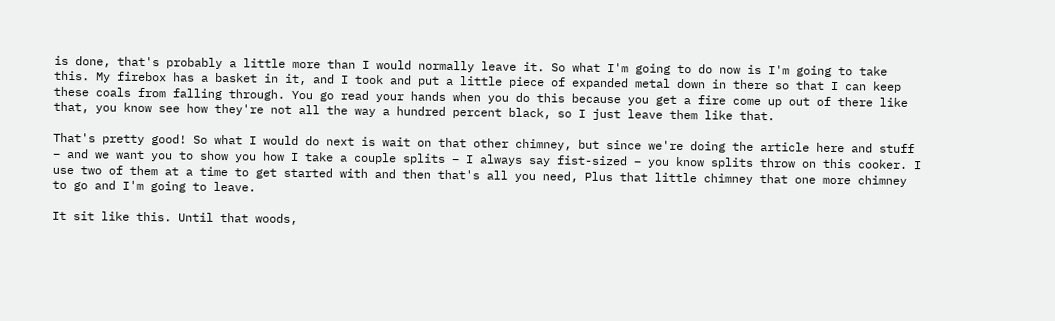is done, that's probably a little more than I would normally leave it. So what I'm going to do now is I'm going to take this. My firebox has a basket in it, and I took and put a little piece of expanded metal down in there so that I can keep these coals from falling through. You go read your hands when you do this because you get a fire come up out of there like that, you know see how they're not all the way a hundred percent black, so I just leave them like that.

That's pretty good! So what I would do next is wait on that other chimney, but since we're doing the article here and stuff – and we want you to show you how I take a couple splits – I always say fist-sized – you know splits throw on this cooker. I use two of them at a time to get started with and then that's all you need, Plus that little chimney that one more chimney to go and I'm going to leave.

It sit like this. Until that woods,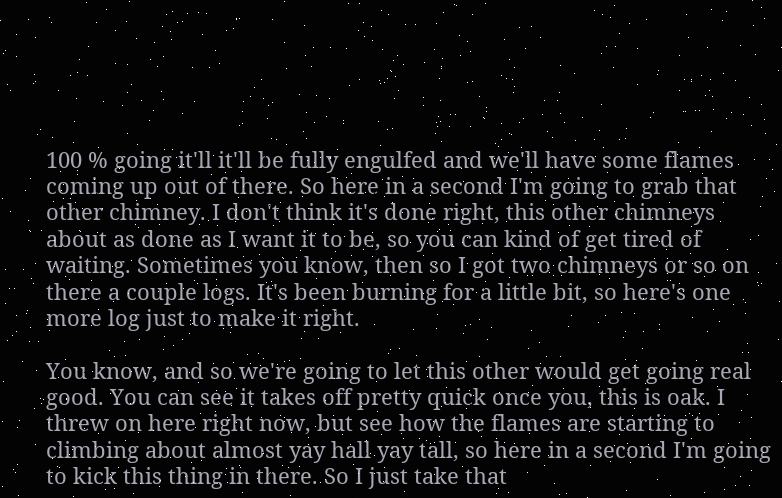100 % going it'll it'll be fully engulfed and we'll have some flames coming up out of there. So here in a second I'm going to grab that other chimney. I don't think it's done right, this other chimneys about as done as I want it to be, so you can kind of get tired of waiting. Sometimes you know, then so I got two chimneys or so on there a couple logs. It's been burning for a little bit, so here's one more log just to make it right.

You know, and so we're going to let this other would get going real good. You can see it takes off pretty quick once you, this is oak. I threw on here right now, but see how the flames are starting to climbing about almost yay hall yay tall, so here in a second I'm going to kick this thing in there. So I just take that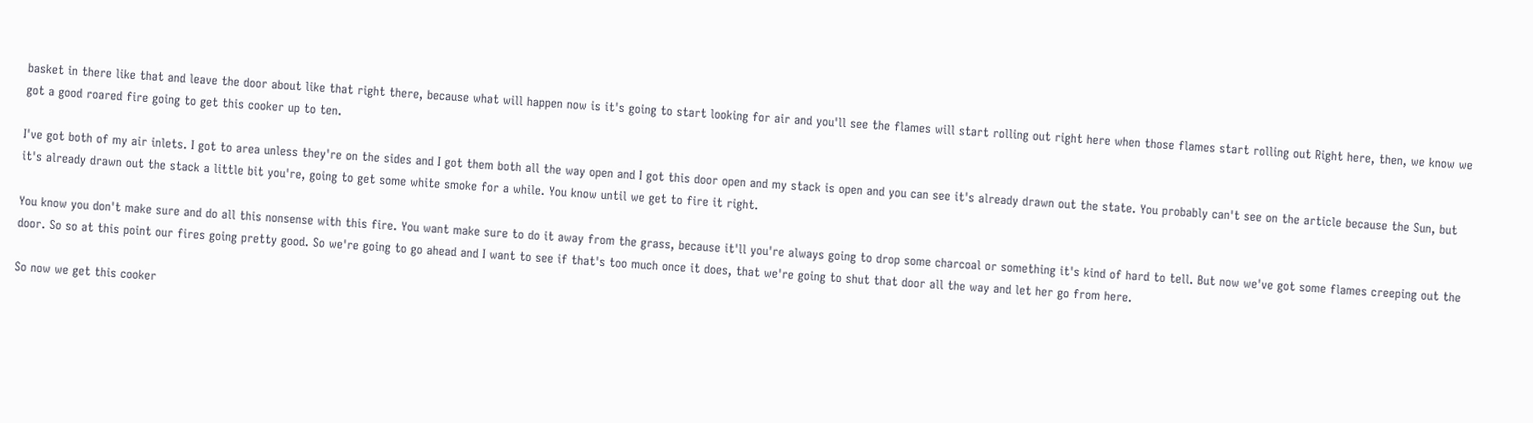basket in there like that and leave the door about like that right there, because what will happen now is it's going to start looking for air and you'll see the flames will start rolling out right here when those flames start rolling out Right here, then, we know we got a good roared fire going to get this cooker up to ten.

I've got both of my air inlets. I got to area unless they're on the sides and I got them both all the way open and I got this door open and my stack is open and you can see it's already drawn out the state. You probably can't see on the article because the Sun, but it's already drawn out the stack a little bit you're, going to get some white smoke for a while. You know until we get to fire it right.

You know you don't make sure and do all this nonsense with this fire. You want make sure to do it away from the grass, because it'll you're always going to drop some charcoal or something it's kind of hard to tell. But now we've got some flames creeping out the door. So so at this point our fires going pretty good. So we're going to go ahead and I want to see if that's too much once it does, that we're going to shut that door all the way and let her go from here.

So now we get this cooker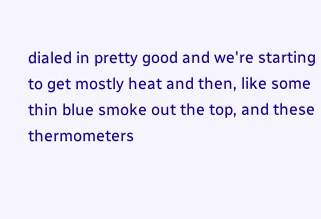dialed in pretty good and we're starting to get mostly heat and then, like some thin blue smoke out the top, and these thermometers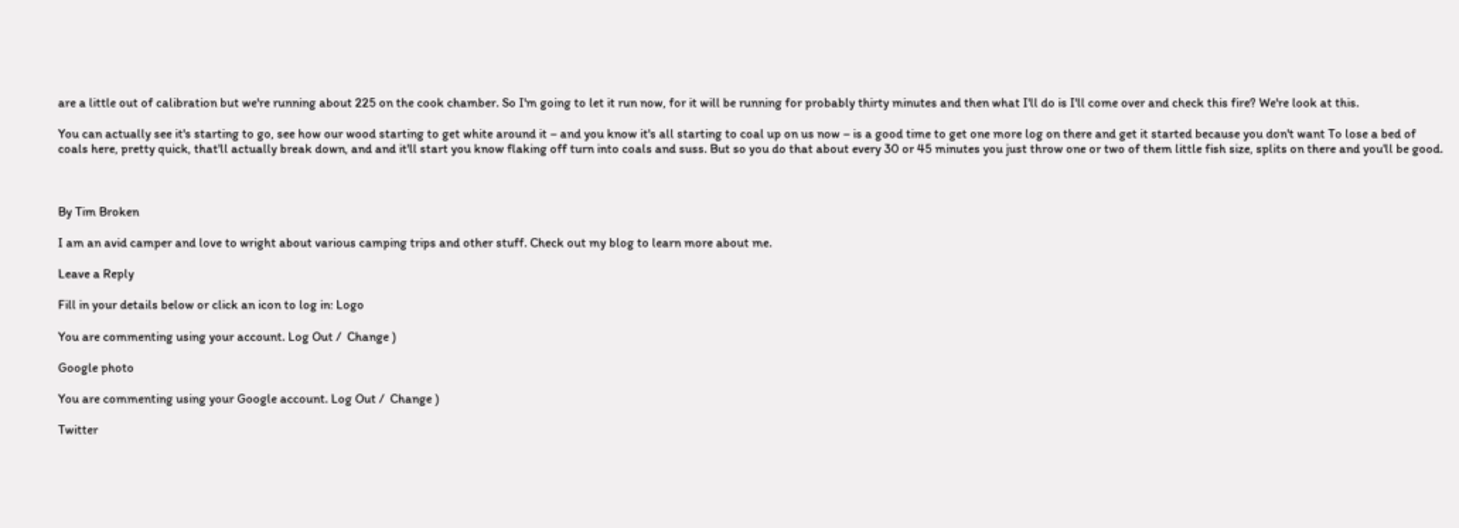are a little out of calibration but we're running about 225 on the cook chamber. So I'm going to let it run now, for it will be running for probably thirty minutes and then what I'll do is I'll come over and check this fire? We're look at this.

You can actually see it's starting to go, see how our wood starting to get white around it – and you know it's all starting to coal up on us now – is a good time to get one more log on there and get it started because you don't want To lose a bed of coals here, pretty quick, that'll actually break down, and and it'll start you know flaking off turn into coals and suss. But so you do that about every 30 or 45 minutes you just throw one or two of them little fish size, splits on there and you'll be good.



By Tim Broken

I am an avid camper and love to wright about various camping trips and other stuff. Check out my blog to learn more about me.

Leave a Reply

Fill in your details below or click an icon to log in: Logo

You are commenting using your account. Log Out /  Change )

Google photo

You are commenting using your Google account. Log Out /  Change )

Twitter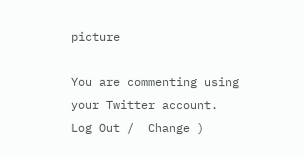picture

You are commenting using your Twitter account. Log Out /  Change )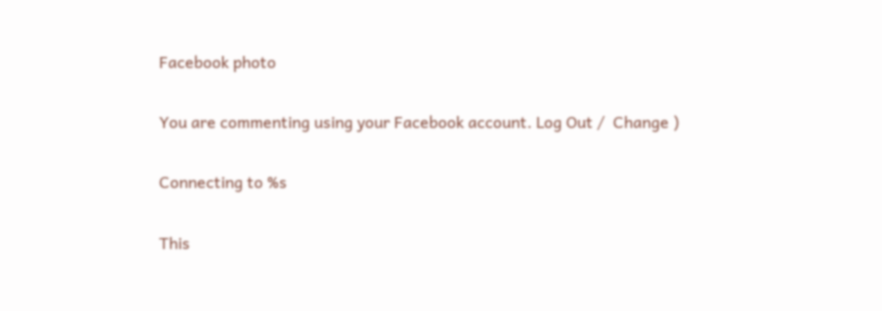Facebook photo

You are commenting using your Facebook account. Log Out /  Change )

Connecting to %s

This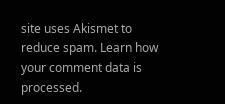site uses Akismet to reduce spam. Learn how your comment data is processed.